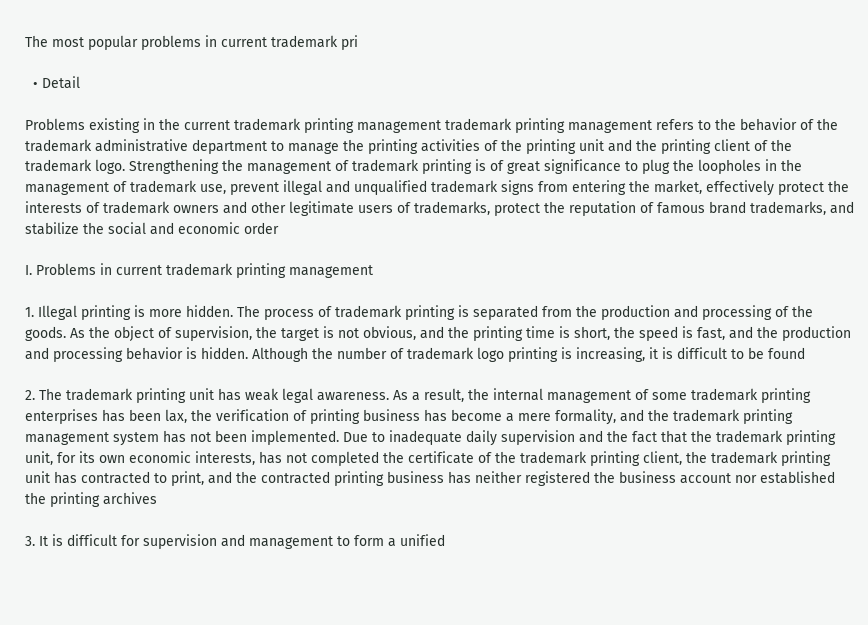The most popular problems in current trademark pri

  • Detail

Problems existing in the current trademark printing management trademark printing management refers to the behavior of the trademark administrative department to manage the printing activities of the printing unit and the printing client of the trademark logo. Strengthening the management of trademark printing is of great significance to plug the loopholes in the management of trademark use, prevent illegal and unqualified trademark signs from entering the market, effectively protect the interests of trademark owners and other legitimate users of trademarks, protect the reputation of famous brand trademarks, and stabilize the social and economic order

I. Problems in current trademark printing management

1. Illegal printing is more hidden. The process of trademark printing is separated from the production and processing of the goods. As the object of supervision, the target is not obvious, and the printing time is short, the speed is fast, and the production and processing behavior is hidden. Although the number of trademark logo printing is increasing, it is difficult to be found

2. The trademark printing unit has weak legal awareness. As a result, the internal management of some trademark printing enterprises has been lax, the verification of printing business has become a mere formality, and the trademark printing management system has not been implemented. Due to inadequate daily supervision and the fact that the trademark printing unit, for its own economic interests, has not completed the certificate of the trademark printing client, the trademark printing unit has contracted to print, and the contracted printing business has neither registered the business account nor established the printing archives

3. It is difficult for supervision and management to form a unified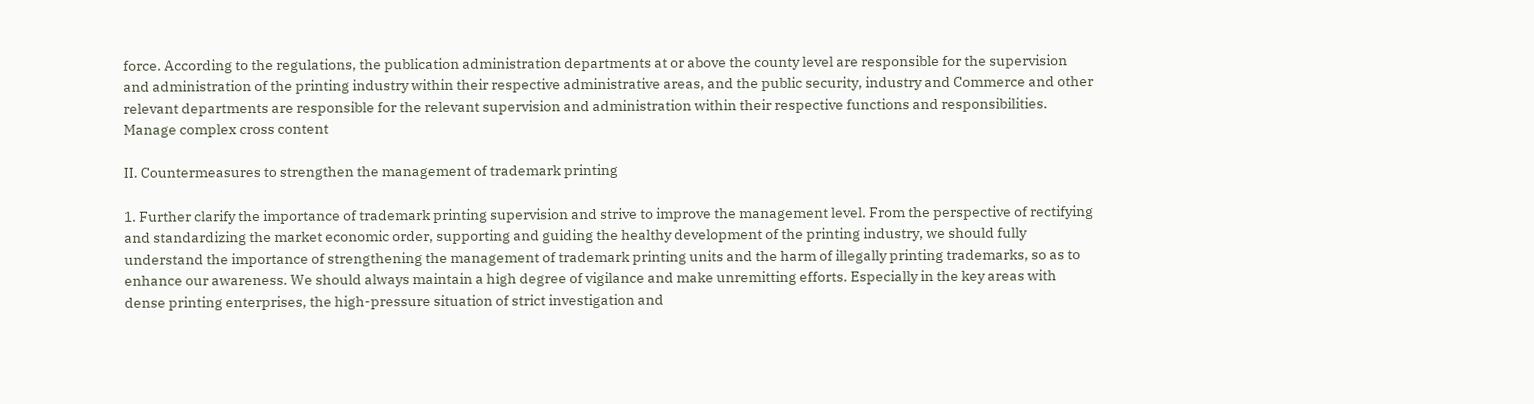force. According to the regulations, the publication administration departments at or above the county level are responsible for the supervision and administration of the printing industry within their respective administrative areas, and the public security, industry and Commerce and other relevant departments are responsible for the relevant supervision and administration within their respective functions and responsibilities. Manage complex cross content

II. Countermeasures to strengthen the management of trademark printing

1. Further clarify the importance of trademark printing supervision and strive to improve the management level. From the perspective of rectifying and standardizing the market economic order, supporting and guiding the healthy development of the printing industry, we should fully understand the importance of strengthening the management of trademark printing units and the harm of illegally printing trademarks, so as to enhance our awareness. We should always maintain a high degree of vigilance and make unremitting efforts. Especially in the key areas with dense printing enterprises, the high-pressure situation of strict investigation and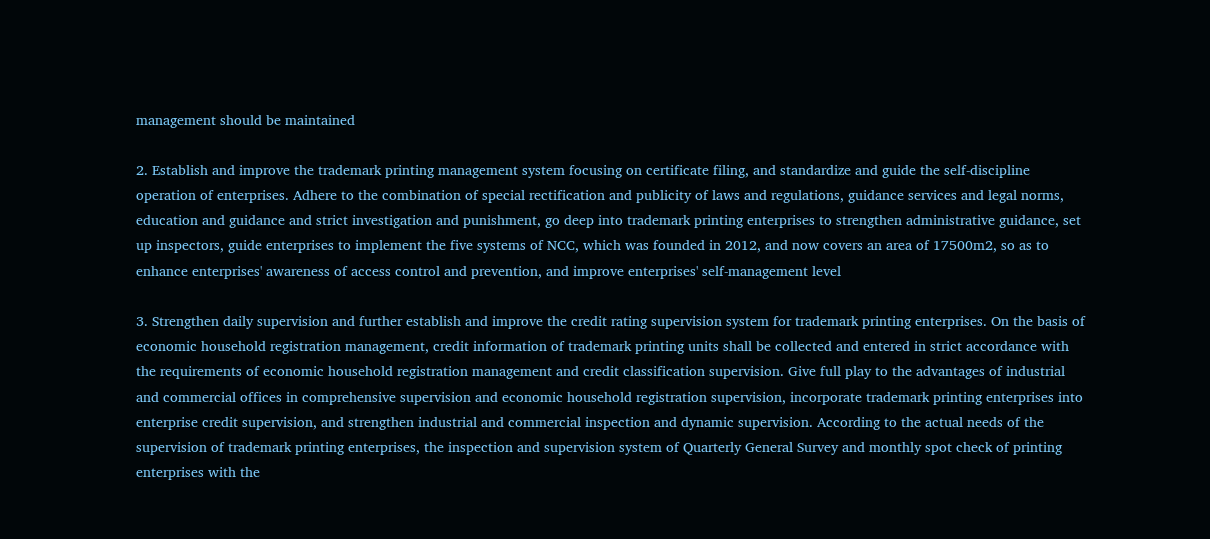management should be maintained

2. Establish and improve the trademark printing management system focusing on certificate filing, and standardize and guide the self-discipline operation of enterprises. Adhere to the combination of special rectification and publicity of laws and regulations, guidance services and legal norms, education and guidance and strict investigation and punishment, go deep into trademark printing enterprises to strengthen administrative guidance, set up inspectors, guide enterprises to implement the five systems of NCC, which was founded in 2012, and now covers an area of 17500m2, so as to enhance enterprises' awareness of access control and prevention, and improve enterprises' self-management level

3. Strengthen daily supervision and further establish and improve the credit rating supervision system for trademark printing enterprises. On the basis of economic household registration management, credit information of trademark printing units shall be collected and entered in strict accordance with the requirements of economic household registration management and credit classification supervision. Give full play to the advantages of industrial and commercial offices in comprehensive supervision and economic household registration supervision, incorporate trademark printing enterprises into enterprise credit supervision, and strengthen industrial and commercial inspection and dynamic supervision. According to the actual needs of the supervision of trademark printing enterprises, the inspection and supervision system of Quarterly General Survey and monthly spot check of printing enterprises with the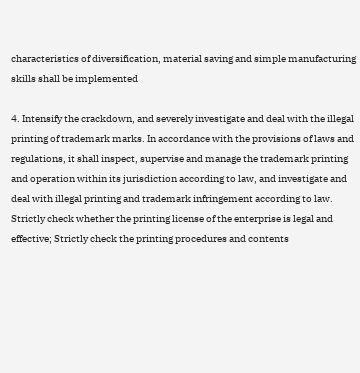characteristics of diversification, material saving and simple manufacturing skills shall be implemented

4. Intensify the crackdown, and severely investigate and deal with the illegal printing of trademark marks. In accordance with the provisions of laws and regulations, it shall inspect, supervise and manage the trademark printing and operation within its jurisdiction according to law, and investigate and deal with illegal printing and trademark infringement according to law. Strictly check whether the printing license of the enterprise is legal and effective; Strictly check the printing procedures and contents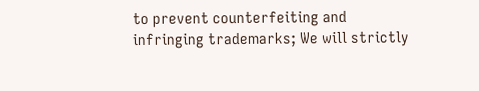to prevent counterfeiting and infringing trademarks; We will strictly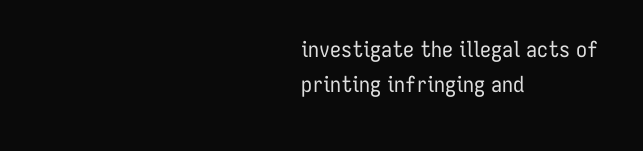investigate the illegal acts of printing infringing and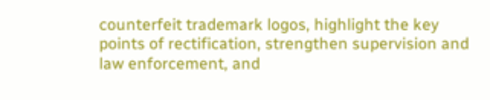counterfeit trademark logos, highlight the key points of rectification, strengthen supervision and law enforcement, and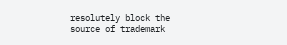resolutely block the source of trademark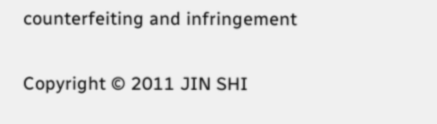counterfeiting and infringement

Copyright © 2011 JIN SHI